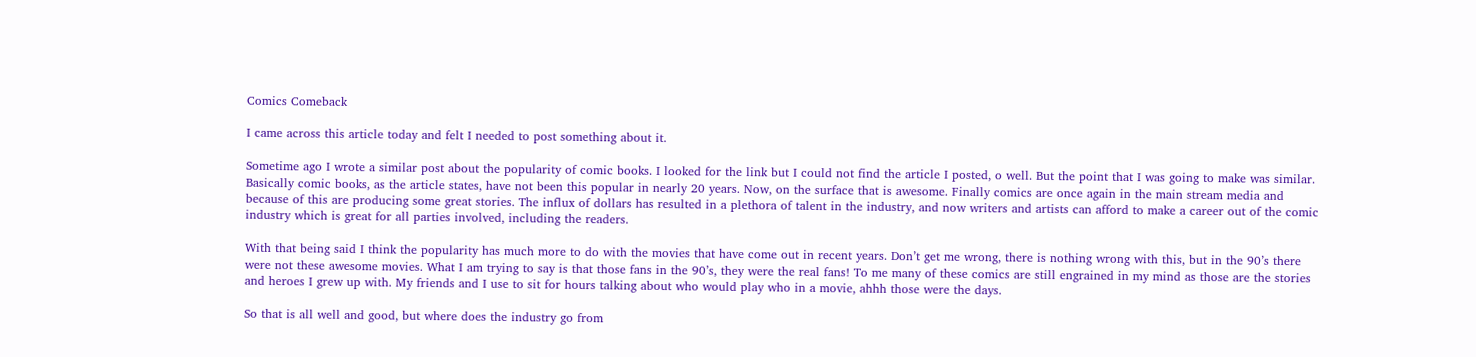Comics Comeback

I came across this article today and felt I needed to post something about it.

Sometime ago I wrote a similar post about the popularity of comic books. I looked for the link but I could not find the article I posted, o well. But the point that I was going to make was similar. Basically comic books, as the article states, have not been this popular in nearly 20 years. Now, on the surface that is awesome. Finally comics are once again in the main stream media and because of this are producing some great stories. The influx of dollars has resulted in a plethora of talent in the industry, and now writers and artists can afford to make a career out of the comic industry which is great for all parties involved, including the readers.

With that being said I think the popularity has much more to do with the movies that have come out in recent years. Don’t get me wrong, there is nothing wrong with this, but in the 90’s there were not these awesome movies. What I am trying to say is that those fans in the 90’s, they were the real fans! To me many of these comics are still engrained in my mind as those are the stories and heroes I grew up with. My friends and I use to sit for hours talking about who would play who in a movie, ahhh those were the days.

So that is all well and good, but where does the industry go from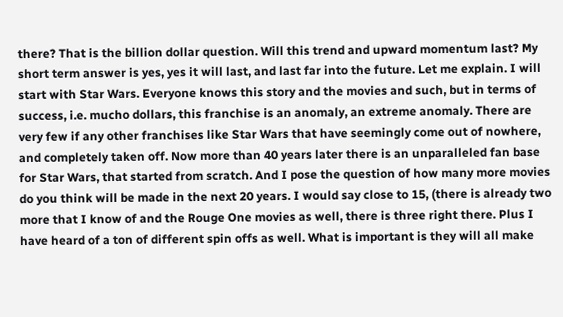there? That is the billion dollar question. Will this trend and upward momentum last? My short term answer is yes, yes it will last, and last far into the future. Let me explain. I will start with Star Wars. Everyone knows this story and the movies and such, but in terms of success, i.e. mucho dollars, this franchise is an anomaly, an extreme anomaly. There are very few if any other franchises like Star Wars that have seemingly come out of nowhere, and completely taken off. Now more than 40 years later there is an unparalleled fan base for Star Wars, that started from scratch. And I pose the question of how many more movies do you think will be made in the next 20 years. I would say close to 15, (there is already two more that I know of and the Rouge One movies as well, there is three right there. Plus I have heard of a ton of different spin offs as well. What is important is they will all make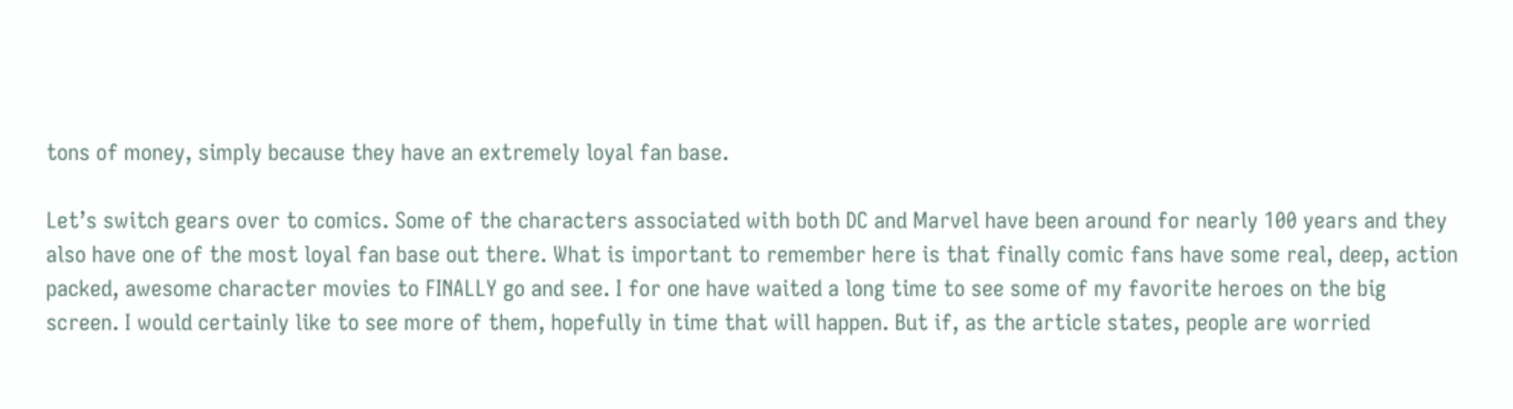tons of money, simply because they have an extremely loyal fan base.

Let’s switch gears over to comics. Some of the characters associated with both DC and Marvel have been around for nearly 100 years and they also have one of the most loyal fan base out there. What is important to remember here is that finally comic fans have some real, deep, action packed, awesome character movies to FINALLY go and see. I for one have waited a long time to see some of my favorite heroes on the big screen. I would certainly like to see more of them, hopefully in time that will happen. But if, as the article states, people are worried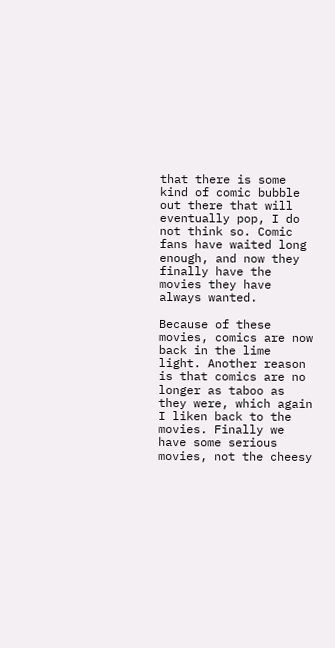that there is some kind of comic bubble out there that will eventually pop, I do not think so. Comic fans have waited long enough, and now they finally have the movies they have always wanted.

Because of these movies, comics are now back in the lime light. Another reason is that comics are no longer as taboo as they were, which again I liken back to the movies. Finally we have some serious movies, not the cheesy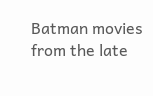Batman movies from the late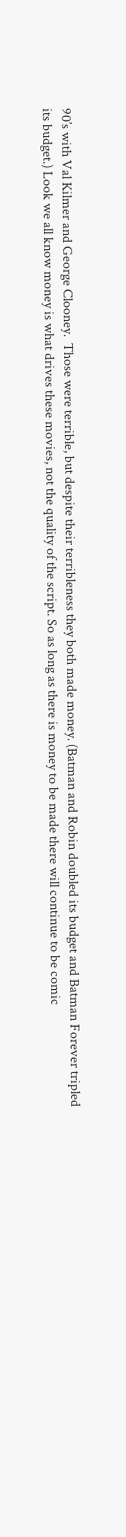90’s with Val Kilmer and George Clooney.  Those were terrible, but despite their terribleness they both made money. (Batman and Robin doubled its budget and Batman Forever tripled its budget.) Look we all know money is what drives these movies, not the quality of the script. So as long as there is money to be made there will continue to be comic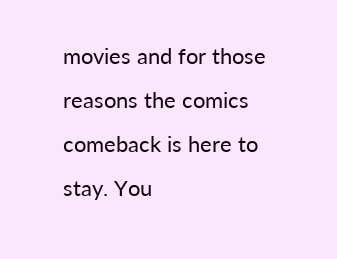movies and for those reasons the comics comeback is here to stay. You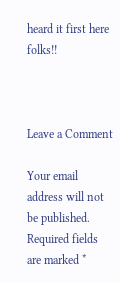heard it first here folks!!



Leave a Comment

Your email address will not be published. Required fields are marked *